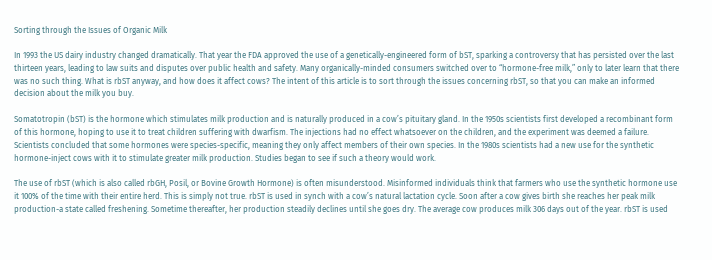Sorting through the Issues of Organic Milk

In 1993 the US dairy industry changed dramatically. That year the FDA approved the use of a genetically-engineered form of bST, sparking a controversy that has persisted over the last thirteen years, leading to law suits and disputes over public health and safety. Many organically-minded consumers switched over to “hormone-free milk,” only to later learn that there was no such thing. What is rbST anyway, and how does it affect cows? The intent of this article is to sort through the issues concerning rbST, so that you can make an informed decision about the milk you buy.

Somatotropin (bST) is the hormone which stimulates milk production and is naturally produced in a cow’s pituitary gland. In the 1950s scientists first developed a recombinant form of this hormone, hoping to use it to treat children suffering with dwarfism. The injections had no effect whatsoever on the children, and the experiment was deemed a failure. Scientists concluded that some hormones were species-specific, meaning they only affect members of their own species. In the 1980s scientists had a new use for the synthetic hormone-inject cows with it to stimulate greater milk production. Studies began to see if such a theory would work.

The use of rbST (which is also called rbGH, Posil, or Bovine Growth Hormone) is often misunderstood. Misinformed individuals think that farmers who use the synthetic hormone use it 100% of the time with their entire herd. This is simply not true. rbST is used in synch with a cow’s natural lactation cycle. Soon after a cow gives birth she reaches her peak milk production-a state called freshening. Sometime thereafter, her production steadily declines until she goes dry. The average cow produces milk 306 days out of the year. rbST is used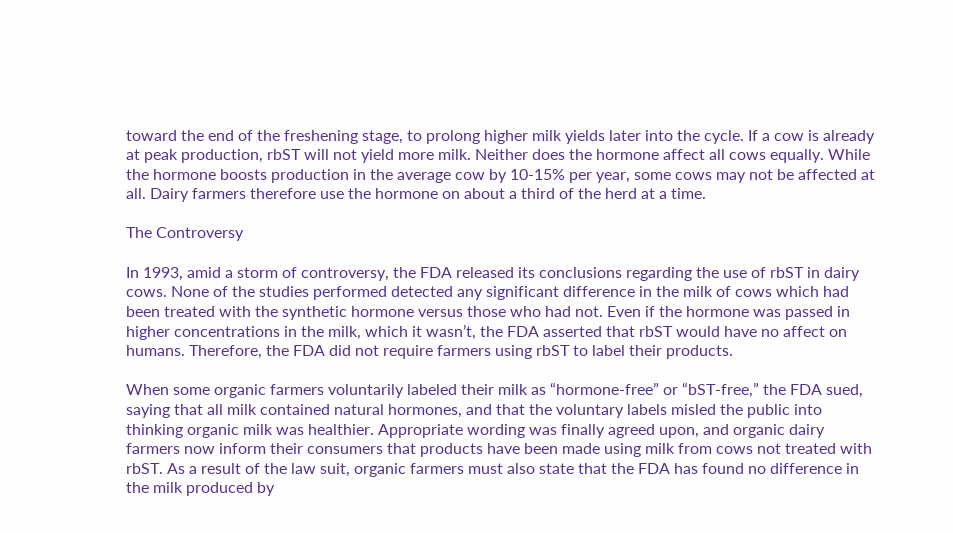toward the end of the freshening stage, to prolong higher milk yields later into the cycle. If a cow is already at peak production, rbST will not yield more milk. Neither does the hormone affect all cows equally. While the hormone boosts production in the average cow by 10-15% per year, some cows may not be affected at all. Dairy farmers therefore use the hormone on about a third of the herd at a time.

The Controversy

In 1993, amid a storm of controversy, the FDA released its conclusions regarding the use of rbST in dairy cows. None of the studies performed detected any significant difference in the milk of cows which had been treated with the synthetic hormone versus those who had not. Even if the hormone was passed in higher concentrations in the milk, which it wasn’t, the FDA asserted that rbST would have no affect on humans. Therefore, the FDA did not require farmers using rbST to label their products.

When some organic farmers voluntarily labeled their milk as “hormone-free” or “bST-free,” the FDA sued, saying that all milk contained natural hormones, and that the voluntary labels misled the public into thinking organic milk was healthier. Appropriate wording was finally agreed upon, and organic dairy farmers now inform their consumers that products have been made using milk from cows not treated with rbST. As a result of the law suit, organic farmers must also state that the FDA has found no difference in the milk produced by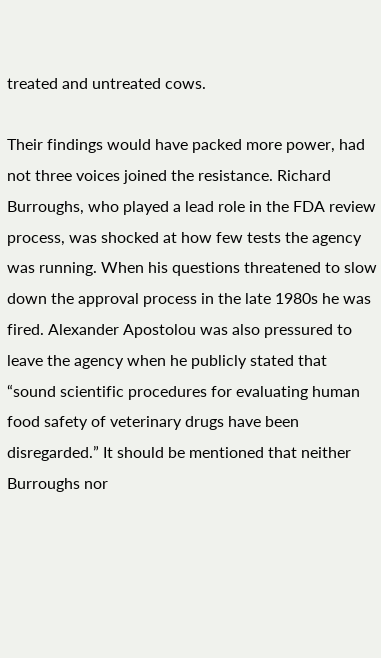treated and untreated cows.

Their findings would have packed more power, had not three voices joined the resistance. Richard Burroughs, who played a lead role in the FDA review process, was shocked at how few tests the agency was running. When his questions threatened to slow down the approval process in the late 1980s he was fired. Alexander Apostolou was also pressured to leave the agency when he publicly stated that “sound scientific procedures for evaluating human food safety of veterinary drugs have been disregarded.” It should be mentioned that neither Burroughs nor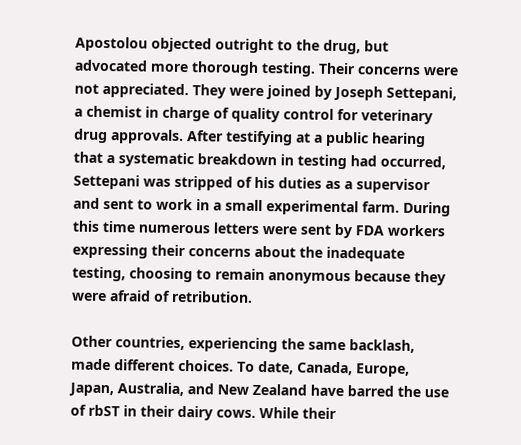Apostolou objected outright to the drug, but advocated more thorough testing. Their concerns were not appreciated. They were joined by Joseph Settepani, a chemist in charge of quality control for veterinary drug approvals. After testifying at a public hearing that a systematic breakdown in testing had occurred, Settepani was stripped of his duties as a supervisor and sent to work in a small experimental farm. During this time numerous letters were sent by FDA workers expressing their concerns about the inadequate testing, choosing to remain anonymous because they were afraid of retribution.

Other countries, experiencing the same backlash, made different choices. To date, Canada, Europe, Japan, Australia, and New Zealand have barred the use of rbST in their dairy cows. While their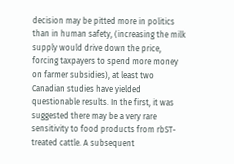decision may be pitted more in politics than in human safety, (increasing the milk supply would drive down the price, forcing taxpayers to spend more money on farmer subsidies), at least two Canadian studies have yielded questionable results. In the first, it was suggested there may be a very rare sensitivity to food products from rbST-treated cattle. A subsequent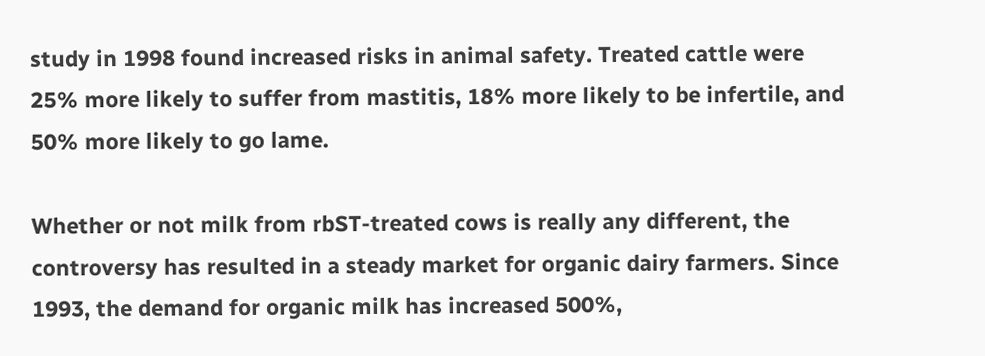study in 1998 found increased risks in animal safety. Treated cattle were 25% more likely to suffer from mastitis, 18% more likely to be infertile, and 50% more likely to go lame.

Whether or not milk from rbST-treated cows is really any different, the controversy has resulted in a steady market for organic dairy farmers. Since 1993, the demand for organic milk has increased 500%,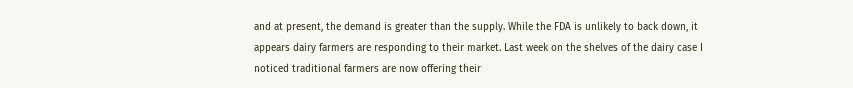and at present, the demand is greater than the supply. While the FDA is unlikely to back down, it appears dairy farmers are responding to their market. Last week on the shelves of the dairy case I noticed traditional farmers are now offering their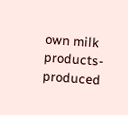own milk products-produced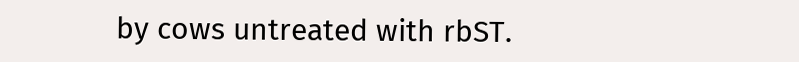by cows untreated with rbST.